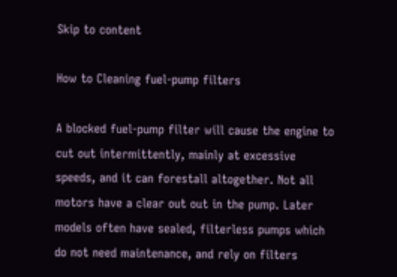Skip to content

How to Cleaning fuel-pump filters

A blocked fuel-pump filter will cause the engine to cut out intermittently, mainly at excessive speeds, and it can forestall altogether. Not all motors have a clear out out in the pump. Later models often have sealed, filterless pumps which do not need maintenance, and rely on filters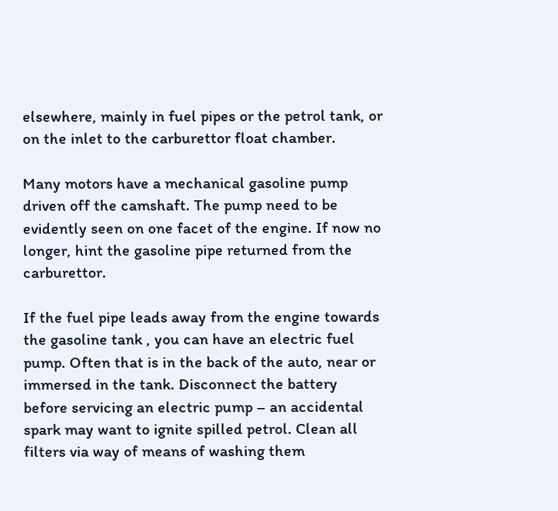elsewhere, mainly in fuel pipes or the petrol tank, or on the inlet to the carburettor float chamber.

Many motors have a mechanical gasoline pump driven off the camshaft. The pump need to be evidently seen on one facet of the engine. If now no longer, hint the gasoline pipe returned from the carburettor.

If the fuel pipe leads away from the engine towards the gasoline tank , you can have an electric fuel pump. Often that is in the back of the auto, near or immersed in the tank. Disconnect the battery before servicing an electric pump – an accidental spark may want to ignite spilled petrol. Clean all filters via way of means of washing them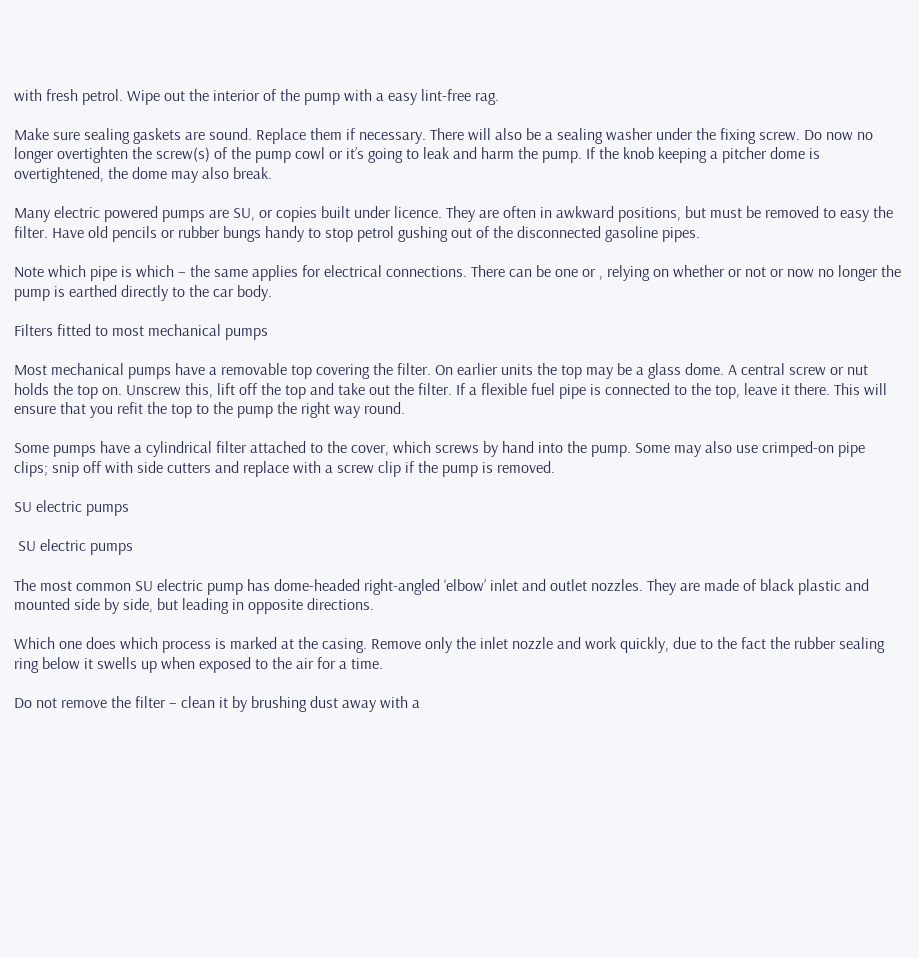with fresh petrol. Wipe out the interior of the pump with a easy lint-free rag.

Make sure sealing gaskets are sound. Replace them if necessary. There will also be a sealing washer under the fixing screw. Do now no longer overtighten the screw(s) of the pump cowl or it’s going to leak and harm the pump. If the knob keeping a pitcher dome is overtightened, the dome may also break.

Many electric powered pumps are SU, or copies built under licence. They are often in awkward positions, but must be removed to easy the filter. Have old pencils or rubber bungs handy to stop petrol gushing out of the disconnected gasoline pipes.

Note which pipe is which – the same applies for electrical connections. There can be one or , relying on whether or not or now no longer the pump is earthed directly to the car body.

Filters fitted to most mechanical pumps

Most mechanical pumps have a removable top covering the filter. On earlier units the top may be a glass dome. A central screw or nut holds the top on. Unscrew this, lift off the top and take out the filter. If a flexible fuel pipe is connected to the top, leave it there. This will ensure that you refit the top to the pump the right way round.

Some pumps have a cylindrical filter attached to the cover, which screws by hand into the pump. Some may also use crimped-on pipe clips; snip off with side cutters and replace with a screw clip if the pump is removed.

SU electric pumps

 SU electric pumps

The most common SU electric pump has dome-headed right-angled ‘elbow’ inlet and outlet nozzles. They are made of black plastic and mounted side by side, but leading in opposite directions.

Which one does which process is marked at the casing. Remove only the inlet nozzle and work quickly, due to the fact the rubber sealing ring below it swells up when exposed to the air for a time.

Do not remove the filter – clean it by brushing dust away with a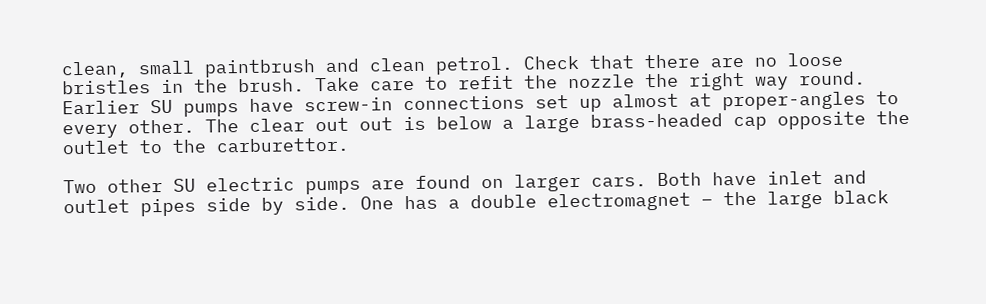clean, small paintbrush and clean petrol. Check that there are no loose bristles in the brush. Take care to refit the nozzle the right way round. Earlier SU pumps have screw-in connections set up almost at proper-angles to every other. The clear out out is below a large brass-headed cap opposite the outlet to the carburettor.

Two other SU electric pumps are found on larger cars. Both have inlet and outlet pipes side by side. One has a double electromagnet – the large black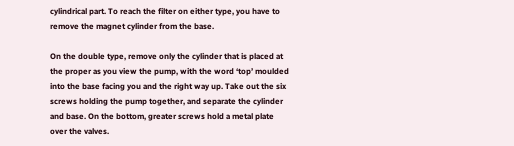cylindrical part. To reach the filter on either type, you have to remove the magnet cylinder from the base.

On the double type, remove only the cylinder that is placed at the proper as you view the pump, with the word ‘top’ moulded into the base facing you and the right way up. Take out the six screws holding the pump together, and separate the cylinder and base. On the bottom, greater screws hold a metal plate over the valves.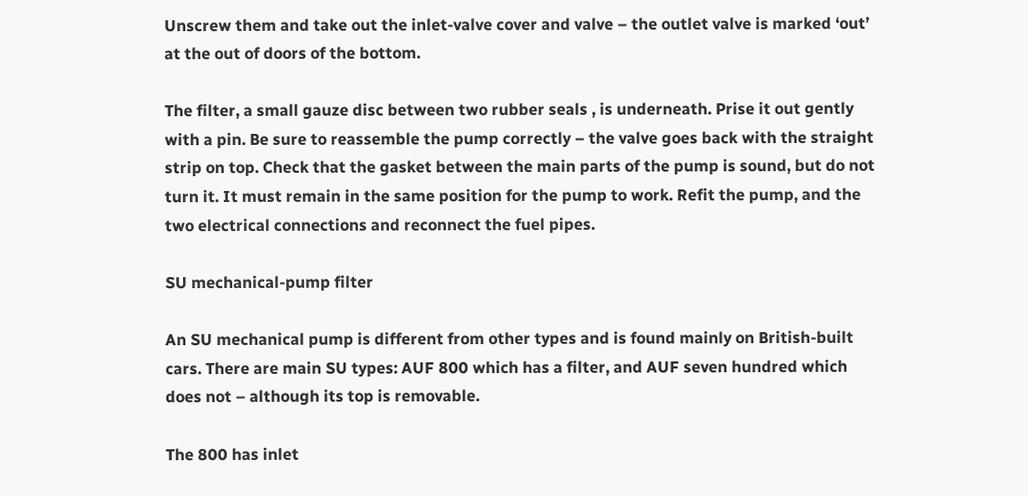Unscrew them and take out the inlet-valve cover and valve – the outlet valve is marked ‘out’ at the out of doors of the bottom.

The filter, a small gauze disc between two rubber seals , is underneath. Prise it out gently with a pin. Be sure to reassemble the pump correctly – the valve goes back with the straight strip on top. Check that the gasket between the main parts of the pump is sound, but do not turn it. It must remain in the same position for the pump to work. Refit the pump, and the two electrical connections and reconnect the fuel pipes.

SU mechanical-pump filter

An SU mechanical pump is different from other types and is found mainly on British-built cars. There are main SU types: AUF 800 which has a filter, and AUF seven hundred which does not – although its top is removable.

The 800 has inlet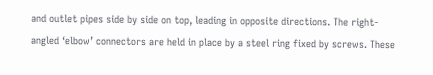and outlet pipes side by side on top, leading in opposite directions. The right-angled ‘elbow’ connectors are held in place by a steel ring fixed by screws. These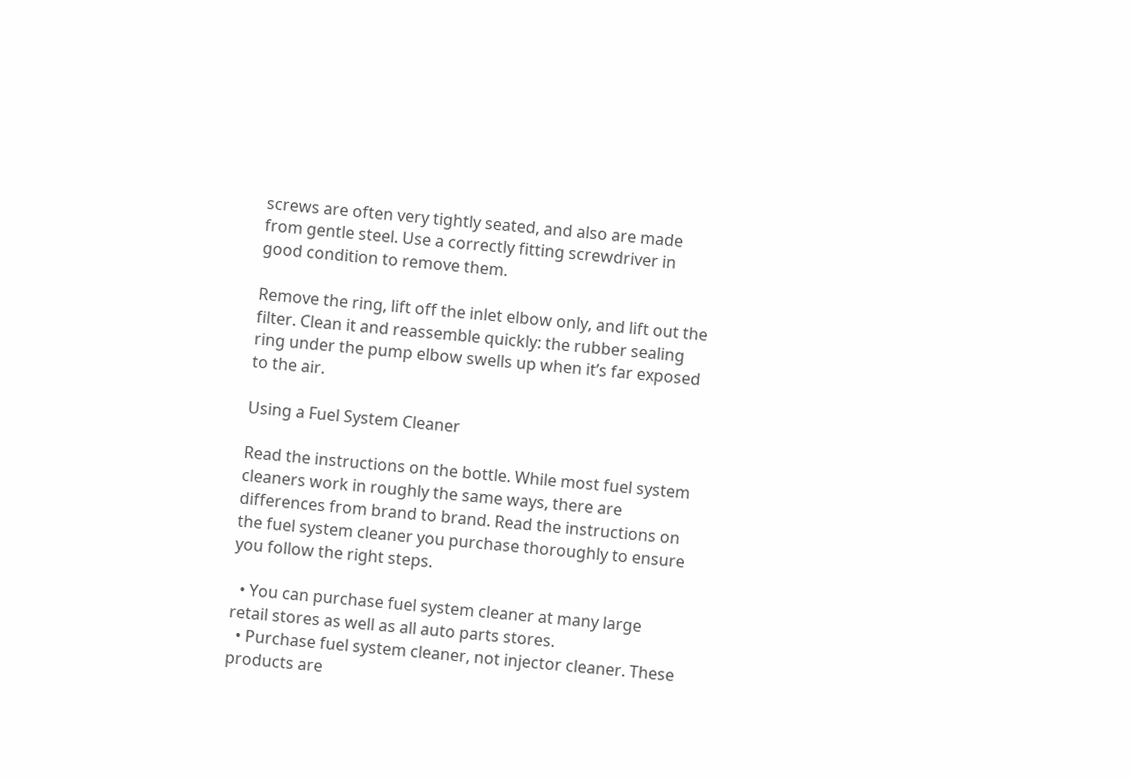screws are often very tightly seated, and also are made from gentle steel. Use a correctly fitting screwdriver in good condition to remove them.

Remove the ring, lift off the inlet elbow only, and lift out the filter. Clean it and reassemble quickly: the rubber sealing ring under the pump elbow swells up when it’s far exposed to the air.

Using a Fuel System Cleaner

Read the instructions on the bottle. While most fuel system cleaners work in roughly the same ways, there are differences from brand to brand. Read the instructions on the fuel system cleaner you purchase thoroughly to ensure you follow the right steps.

  • You can purchase fuel system cleaner at many large retail stores as well as all auto parts stores.
  • Purchase fuel system cleaner, not injector cleaner. These products are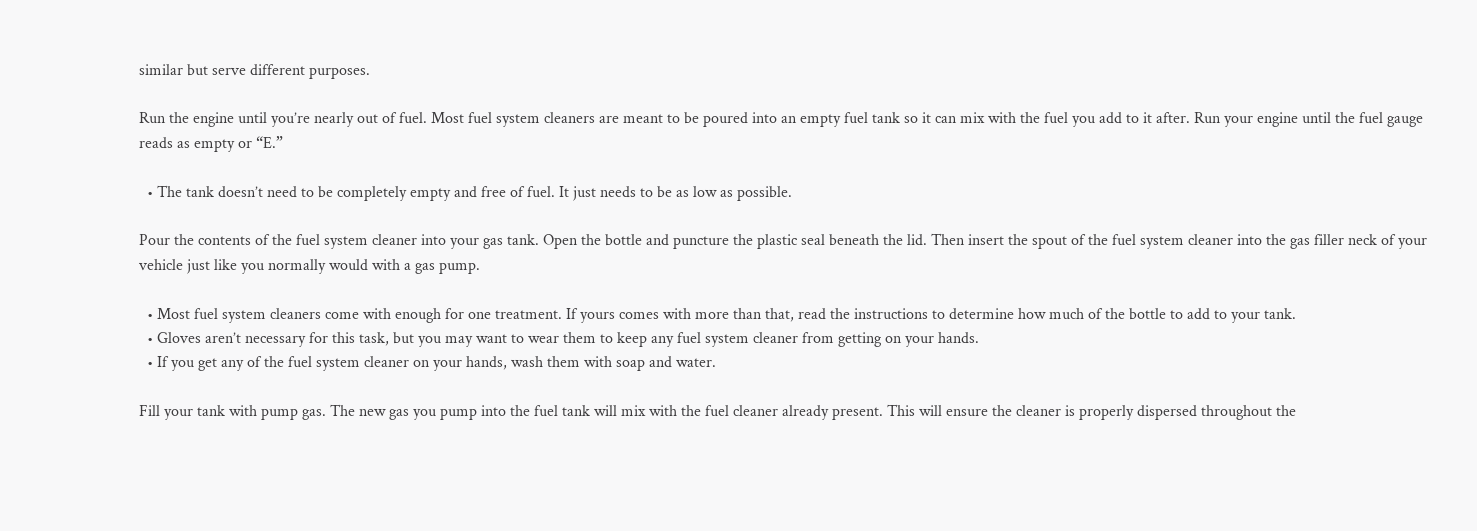similar but serve different purposes.

Run the engine until you’re nearly out of fuel. Most fuel system cleaners are meant to be poured into an empty fuel tank so it can mix with the fuel you add to it after. Run your engine until the fuel gauge reads as empty or “E.”

  • The tank doesn’t need to be completely empty and free of fuel. It just needs to be as low as possible.

Pour the contents of the fuel system cleaner into your gas tank. Open the bottle and puncture the plastic seal beneath the lid. Then insert the spout of the fuel system cleaner into the gas filler neck of your vehicle just like you normally would with a gas pump.

  • Most fuel system cleaners come with enough for one treatment. If yours comes with more than that, read the instructions to determine how much of the bottle to add to your tank.
  • Gloves aren’t necessary for this task, but you may want to wear them to keep any fuel system cleaner from getting on your hands.
  • If you get any of the fuel system cleaner on your hands, wash them with soap and water.

Fill your tank with pump gas. The new gas you pump into the fuel tank will mix with the fuel cleaner already present. This will ensure the cleaner is properly dispersed throughout the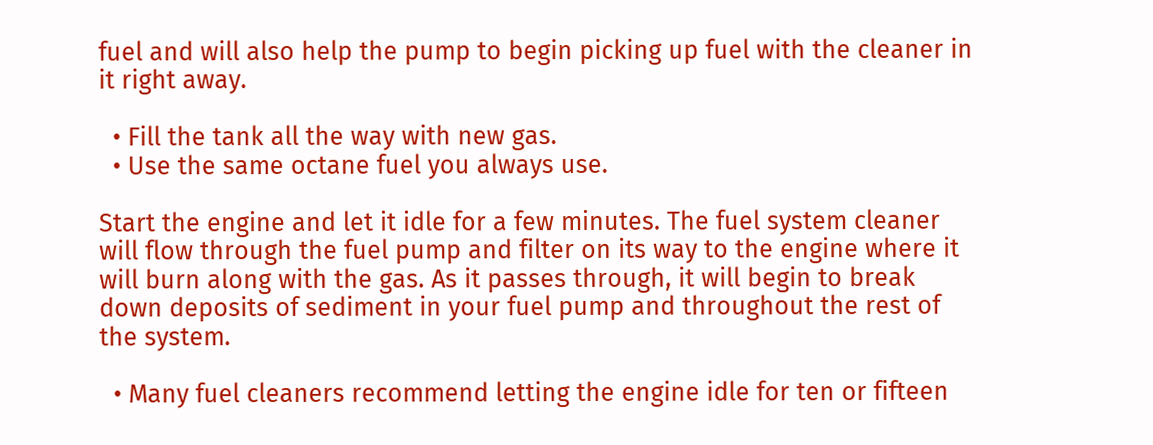fuel and will also help the pump to begin picking up fuel with the cleaner in it right away.

  • Fill the tank all the way with new gas.
  • Use the same octane fuel you always use.

Start the engine and let it idle for a few minutes. The fuel system cleaner will flow through the fuel pump and filter on its way to the engine where it will burn along with the gas. As it passes through, it will begin to break down deposits of sediment in your fuel pump and throughout the rest of the system.

  • Many fuel cleaners recommend letting the engine idle for ten or fifteen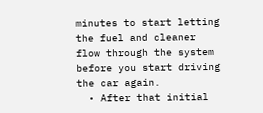minutes to start letting the fuel and cleaner flow through the system before you start driving the car again.
  • After that initial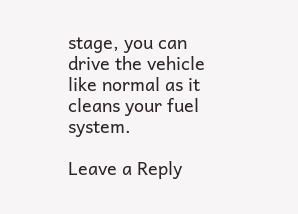stage, you can drive the vehicle like normal as it cleans your fuel system.

Leave a Reply